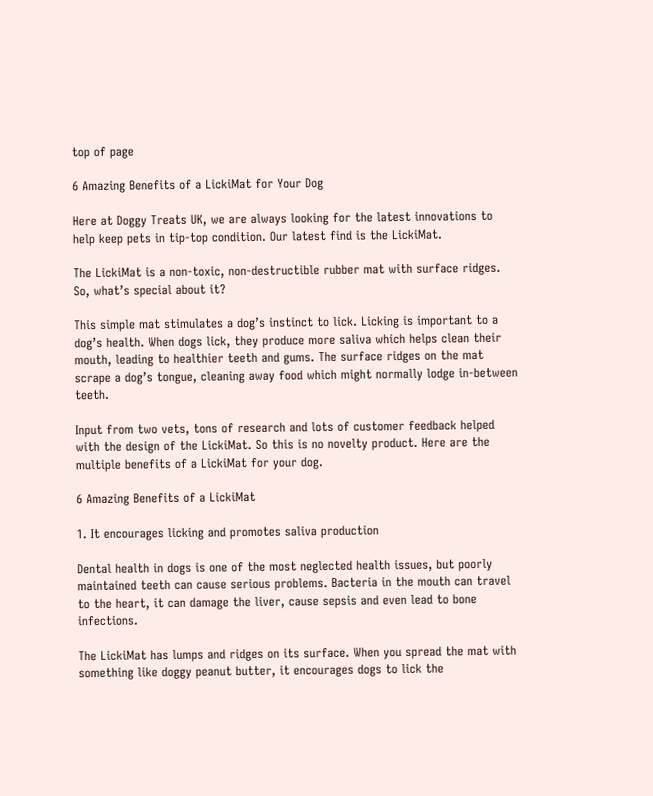top of page

6 Amazing Benefits of a LickiMat for Your Dog

Here at Doggy Treats UK, we are always looking for the latest innovations to help keep pets in tip-top condition. Our latest find is the LickiMat.

The LickiMat is a non-toxic, non-destructible rubber mat with surface ridges. So, what’s special about it?

This simple mat stimulates a dog’s instinct to lick. Licking is important to a dog’s health. When dogs lick, they produce more saliva which helps clean their mouth, leading to healthier teeth and gums. The surface ridges on the mat scrape a dog’s tongue, cleaning away food which might normally lodge in-between teeth.

Input from two vets, tons of research and lots of customer feedback helped with the design of the LickiMat. So this is no novelty product. Here are the multiple benefits of a LickiMat for your dog.

6 Amazing Benefits of a LickiMat

1. It encourages licking and promotes saliva production

Dental health in dogs is one of the most neglected health issues, but poorly maintained teeth can cause serious problems. Bacteria in the mouth can travel to the heart, it can damage the liver, cause sepsis and even lead to bone infections.

The LickiMat has lumps and ridges on its surface. When you spread the mat with something like doggy peanut butter, it encourages dogs to lick the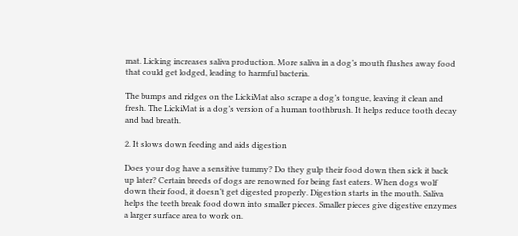mat. Licking increases saliva production. More saliva in a dog’s mouth flushes away food that could get lodged, leading to harmful bacteria.

The bumps and ridges on the LickiMat also scrape a dog’s tongue, leaving it clean and fresh. The LickiMat is a dog’s version of a human toothbrush. It helps reduce tooth decay and bad breath.

2. It slows down feeding and aids digestion

Does your dog have a sensitive tummy? Do they gulp their food down then sick it back up later? Certain breeds of dogs are renowned for being fast eaters. When dogs wolf down their food, it doesn’t get digested properly. Digestion starts in the mouth. Saliva helps the teeth break food down into smaller pieces. Smaller pieces give digestive enzymes a larger surface area to work on.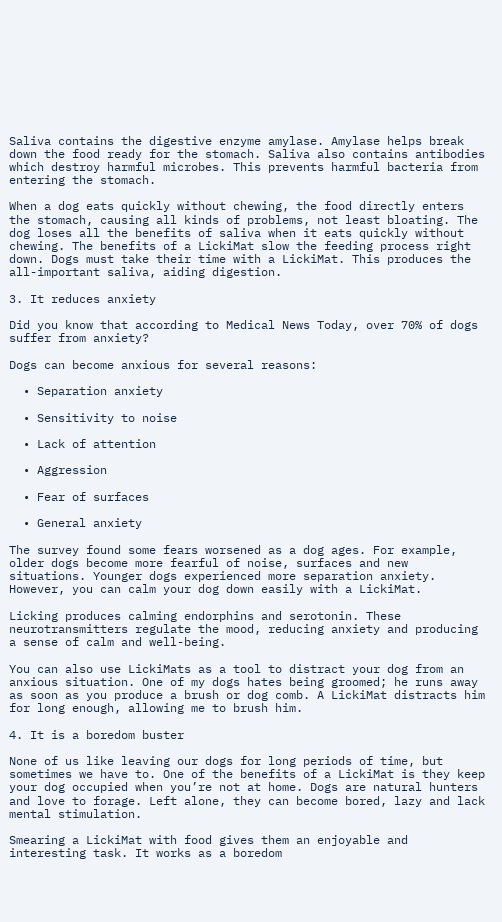Saliva contains the digestive enzyme amylase. Amylase helps break down the food ready for the stomach. Saliva also contains antibodies which destroy harmful microbes. This prevents harmful bacteria from entering the stomach.

When a dog eats quickly without chewing, the food directly enters the stomach, causing all kinds of problems, not least bloating. The dog loses all the benefits of saliva when it eats quickly without chewing. The benefits of a LickiMat slow the feeding process right down. Dogs must take their time with a LickiMat. This produces the all-important saliva, aiding digestion.

3. It reduces anxiety

Did you know that according to Medical News Today, over 70% of dogs suffer from anxiety?

Dogs can become anxious for several reasons:

  • Separation anxiety

  • Sensitivity to noise

  • Lack of attention

  • Aggression

  • Fear of surfaces

  • General anxiety

The survey found some fears worsened as a dog ages. For example, older dogs become more fearful of noise, surfaces and new situations. Younger dogs experienced more separation anxiety. However, you can calm your dog down easily with a LickiMat.

Licking produces calming endorphins and serotonin. These neurotransmitters regulate the mood, reducing anxiety and producing a sense of calm and well-being.

You can also use LickiMats as a tool to distract your dog from an anxious situation. One of my dogs hates being groomed; he runs away as soon as you produce a brush or dog comb. A LickiMat distracts him for long enough, allowing me to brush him.

4. It is a boredom buster

None of us like leaving our dogs for long periods of time, but sometimes we have to. One of the benefits of a LickiMat is they keep your dog occupied when you’re not at home. Dogs are natural hunters and love to forage. Left alone, they can become bored, lazy and lack mental stimulation.

Smearing a LickiMat with food gives them an enjoyable and interesting task. It works as a boredom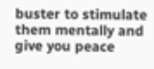buster to stimulate them mentally and give you peace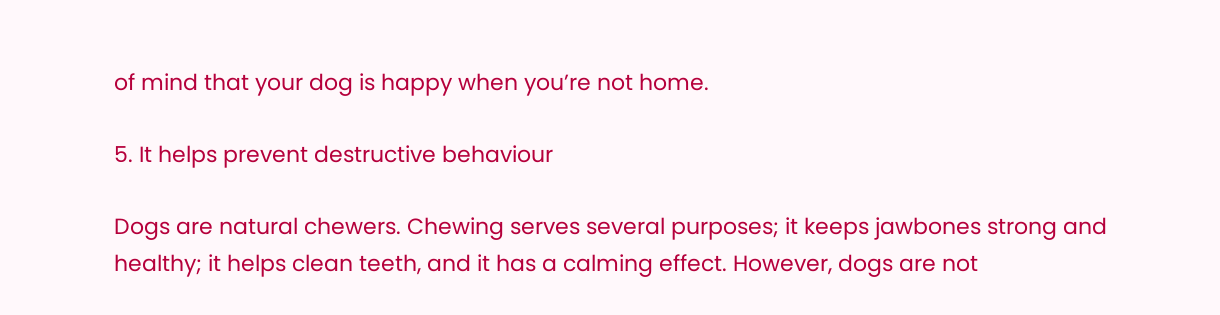of mind that your dog is happy when you’re not home.

5. It helps prevent destructive behaviour

Dogs are natural chewers. Chewing serves several purposes; it keeps jawbones strong and healthy; it helps clean teeth, and it has a calming effect. However, dogs are not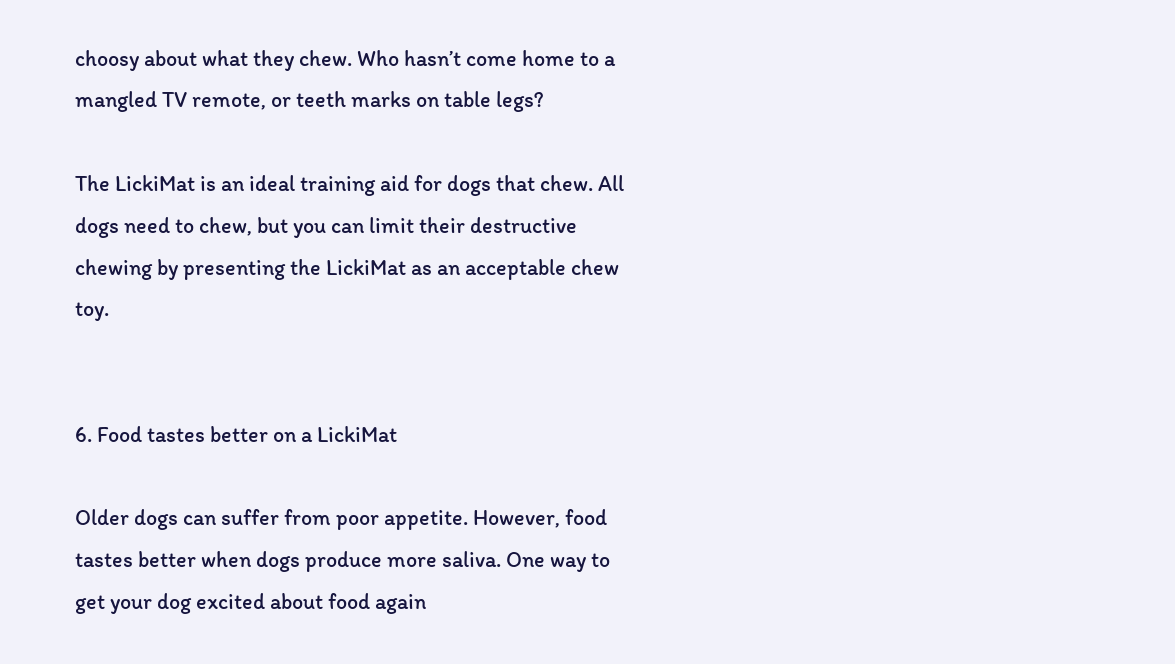choosy about what they chew. Who hasn’t come home to a mangled TV remote, or teeth marks on table legs?

The LickiMat is an ideal training aid for dogs that chew. All dogs need to chew, but you can limit their destructive chewing by presenting the LickiMat as an acceptable chew toy.


6. Food tastes better on a LickiMat

Older dogs can suffer from poor appetite. However, food tastes better when dogs produce more saliva. One way to get your dog excited about food again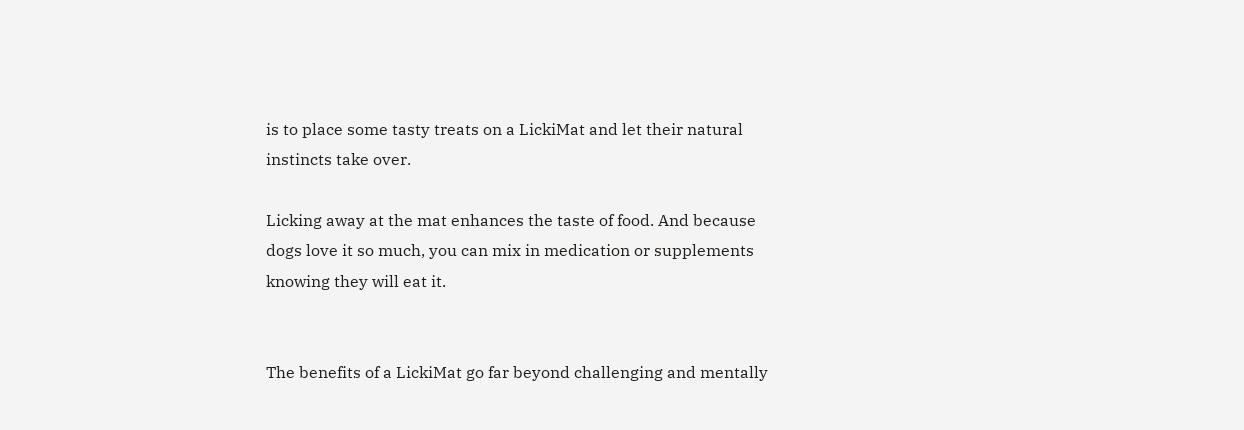is to place some tasty treats on a LickiMat and let their natural instincts take over.

Licking away at the mat enhances the taste of food. And because dogs love it so much, you can mix in medication or supplements knowing they will eat it.


The benefits of a LickiMat go far beyond challenging and mentally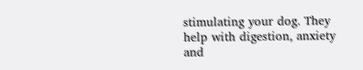stimulating your dog. They help with digestion, anxiety and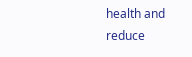health and reduce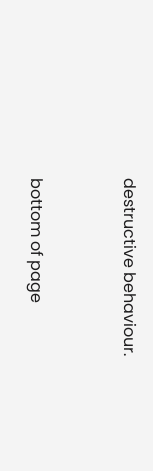destructive behaviour.


bottom of page